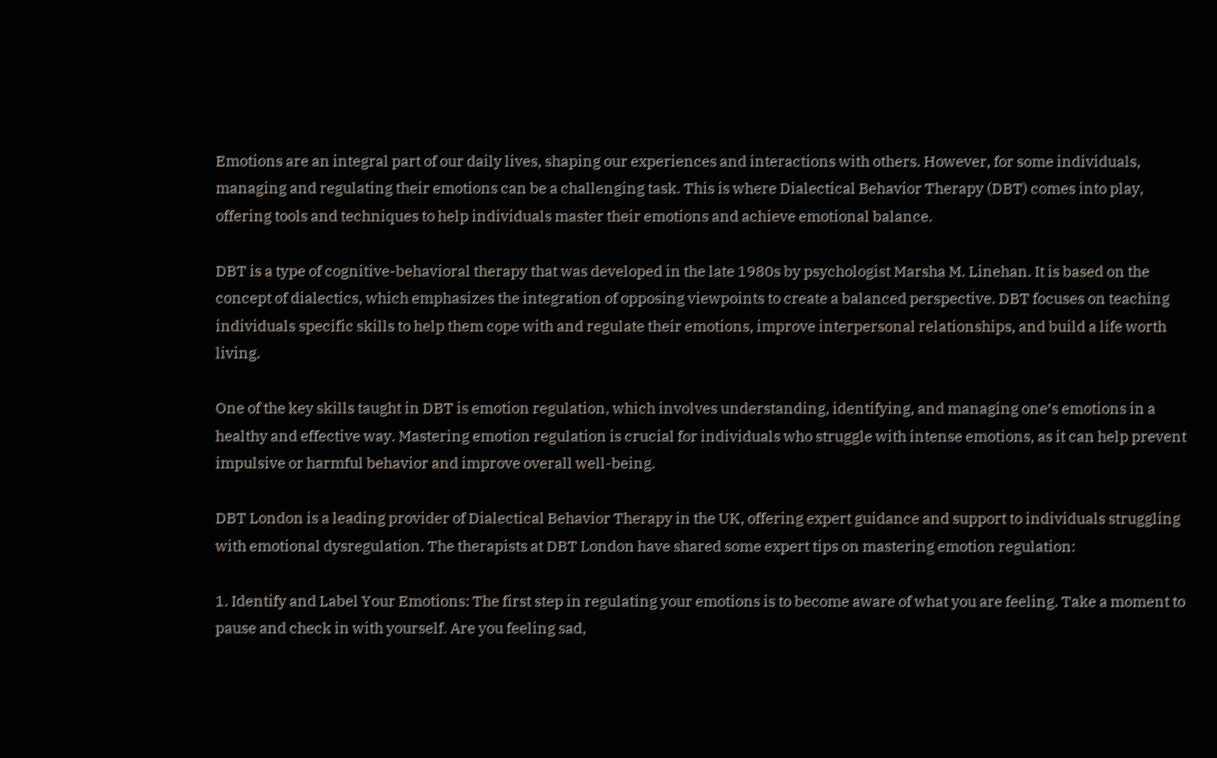Emotions are an integral part of our daily lives, shaping our experiences and interactions with others. However, for some individuals, managing and regulating their emotions can be a challenging task. This is where Dialectical Behavior Therapy (DBT) comes into play, offering tools and techniques to help individuals master their emotions and achieve emotional balance.

DBT is a type of cognitive-behavioral therapy that was developed in the late 1980s by psychologist Marsha M. Linehan. It is based on the concept of dialectics, which emphasizes the integration of opposing viewpoints to create a balanced perspective. DBT focuses on teaching individuals specific skills to help them cope with and regulate their emotions, improve interpersonal relationships, and build a life worth living.

One of the key skills taught in DBT is emotion regulation, which involves understanding, identifying, and managing one’s emotions in a healthy and effective way. Mastering emotion regulation is crucial for individuals who struggle with intense emotions, as it can help prevent impulsive or harmful behavior and improve overall well-being.

DBT London is a leading provider of Dialectical Behavior Therapy in the UK, offering expert guidance and support to individuals struggling with emotional dysregulation. The therapists at DBT London have shared some expert tips on mastering emotion regulation:

1. Identify and Label Your Emotions: The first step in regulating your emotions is to become aware of what you are feeling. Take a moment to pause and check in with yourself. Are you feeling sad,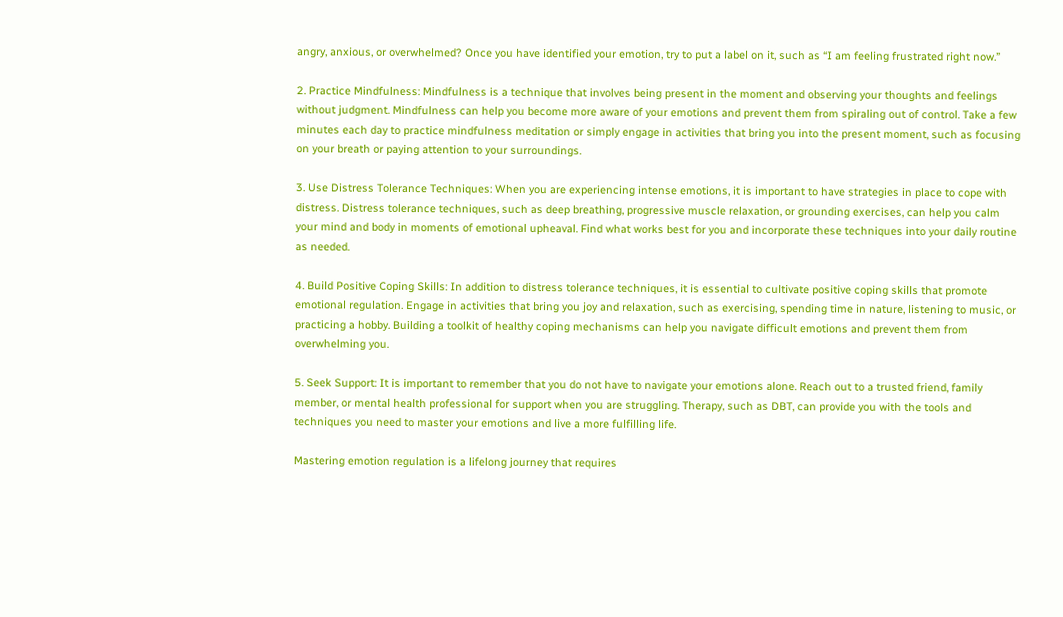angry, anxious, or overwhelmed? Once you have identified your emotion, try to put a label on it, such as “I am feeling frustrated right now.”

2. Practice Mindfulness: Mindfulness is a technique that involves being present in the moment and observing your thoughts and feelings without judgment. Mindfulness can help you become more aware of your emotions and prevent them from spiraling out of control. Take a few minutes each day to practice mindfulness meditation or simply engage in activities that bring you into the present moment, such as focusing on your breath or paying attention to your surroundings.

3. Use Distress Tolerance Techniques: When you are experiencing intense emotions, it is important to have strategies in place to cope with distress. Distress tolerance techniques, such as deep breathing, progressive muscle relaxation, or grounding exercises, can help you calm your mind and body in moments of emotional upheaval. Find what works best for you and incorporate these techniques into your daily routine as needed.

4. Build Positive Coping Skills: In addition to distress tolerance techniques, it is essential to cultivate positive coping skills that promote emotional regulation. Engage in activities that bring you joy and relaxation, such as exercising, spending time in nature, listening to music, or practicing a hobby. Building a toolkit of healthy coping mechanisms can help you navigate difficult emotions and prevent them from overwhelming you.

5. Seek Support: It is important to remember that you do not have to navigate your emotions alone. Reach out to a trusted friend, family member, or mental health professional for support when you are struggling. Therapy, such as DBT, can provide you with the tools and techniques you need to master your emotions and live a more fulfilling life.

Mastering emotion regulation is a lifelong journey that requires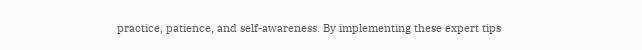practice, patience, and self-awareness. By implementing these expert tips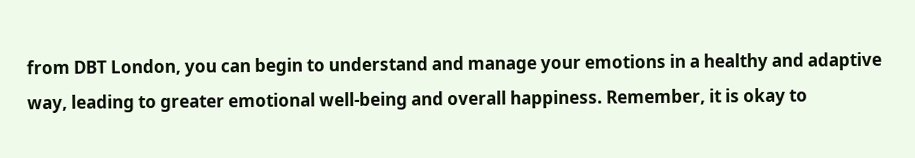from DBT London, you can begin to understand and manage your emotions in a healthy and adaptive way, leading to greater emotional well-being and overall happiness. Remember, it is okay to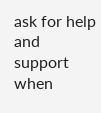ask for help and support when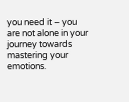you need it – you are not alone in your journey towards mastering your emotions.